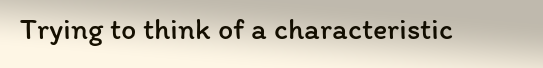Trying to think of a characteristic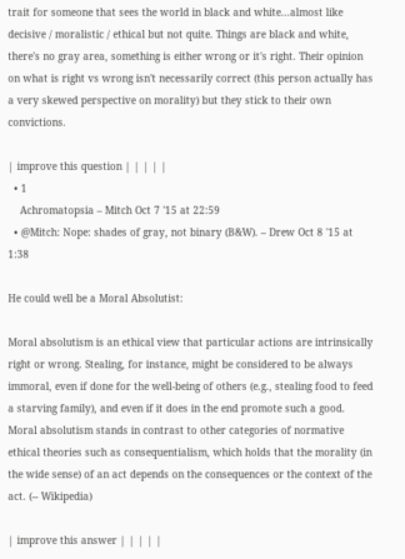trait for someone that sees the world in black and white...almost like decisive / moralistic / ethical but not quite. Things are black and white, there's no gray area, something is either wrong or it's right. Their opinion on what is right vs wrong isn't necessarily correct (this person actually has a very skewed perspective on morality) but they stick to their own convictions.

| improve this question | | | | |
  • 1
    Achromatopsia – Mitch Oct 7 '15 at 22:59
  • @Mitch: Nope: shades of gray, not binary (B&W). – Drew Oct 8 '15 at 1:38

He could well be a Moral Absolutist:

Moral absolutism is an ethical view that particular actions are intrinsically right or wrong. Stealing, for instance, might be considered to be always immoral, even if done for the well-being of others (e.g., stealing food to feed a starving family), and even if it does in the end promote such a good. Moral absolutism stands in contrast to other categories of normative ethical theories such as consequentialism, which holds that the morality (in the wide sense) of an act depends on the consequences or the context of the act. (-- Wikipedia)

| improve this answer | | | | |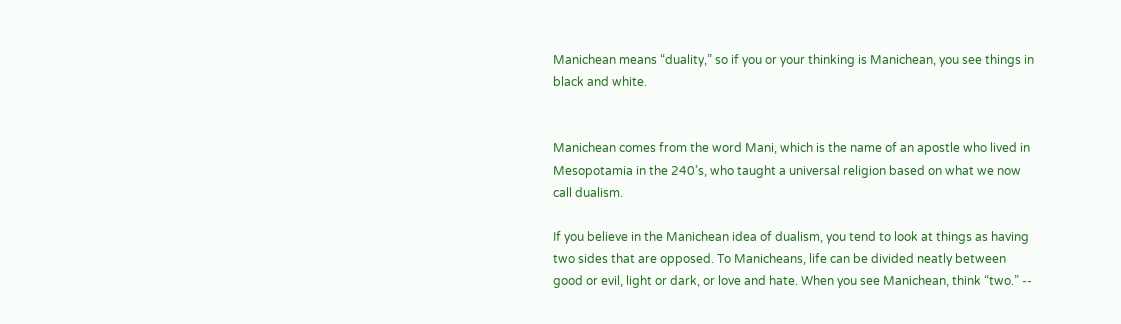Manichean means “duality,” so if you or your thinking is Manichean, you see things in black and white.


Manichean comes from the word Mani, which is the name of an apostle who lived in Mesopotamia in the 240’s, who taught a universal religion based on what we now call dualism.

If you believe in the Manichean idea of dualism, you tend to look at things as having two sides that are opposed. To Manicheans, life can be divided neatly between good or evil, light or dark, or love and hate. When you see Manichean, think “two.” --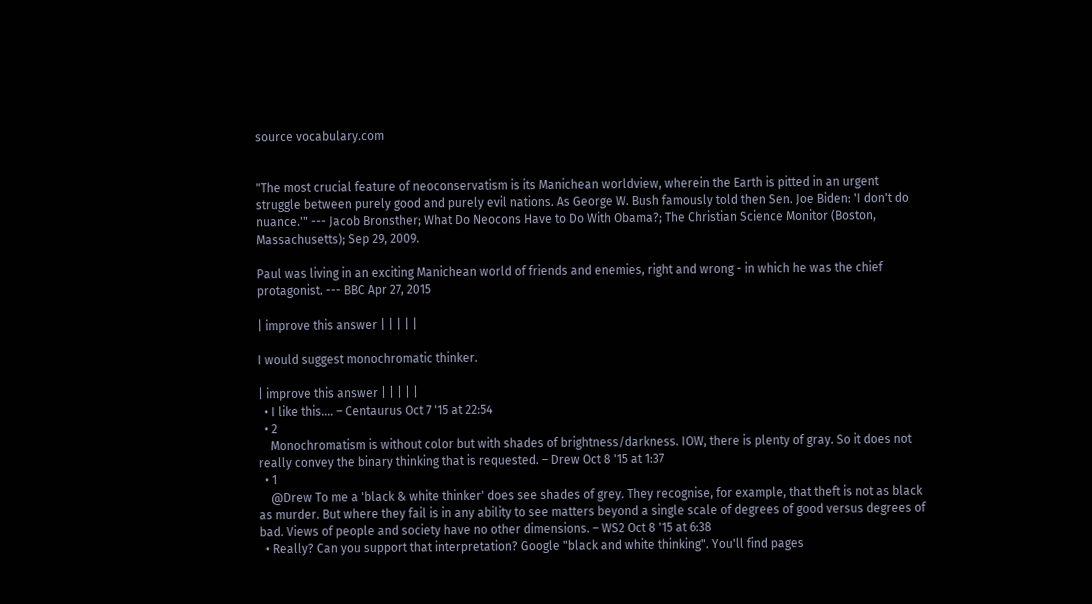source vocabulary.com


"The most crucial feature of neoconservatism is its Manichean worldview, wherein the Earth is pitted in an urgent struggle between purely good and purely evil nations. As George W. Bush famously told then Sen. Joe Biden: 'I don't do nuance.'" --- Jacob Bronsther; What Do Neocons Have to Do With Obama?; The Christian Science Monitor (Boston, Massachusetts); Sep 29, 2009.

Paul was living in an exciting Manichean world of friends and enemies, right and wrong - in which he was the chief protagonist. --- BBC Apr 27, 2015

| improve this answer | | | | |

I would suggest monochromatic thinker.

| improve this answer | | | | |
  • I like this.... – Centaurus Oct 7 '15 at 22:54
  • 2
    Monochromatism is without color but with shades of brightness/darkness. IOW, there is plenty of gray. So it does not really convey the binary thinking that is requested. – Drew Oct 8 '15 at 1:37
  • 1
    @Drew To me a 'black & white thinker' does see shades of grey. They recognise, for example, that theft is not as black as murder. But where they fail is in any ability to see matters beyond a single scale of degrees of good versus degrees of bad. Views of people and society have no other dimensions. – WS2 Oct 8 '15 at 6:38
  • Really? Can you support that interpretation? Google "black and white thinking". You'll find pages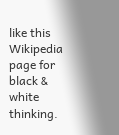like this Wikipedia page for black & white thinking.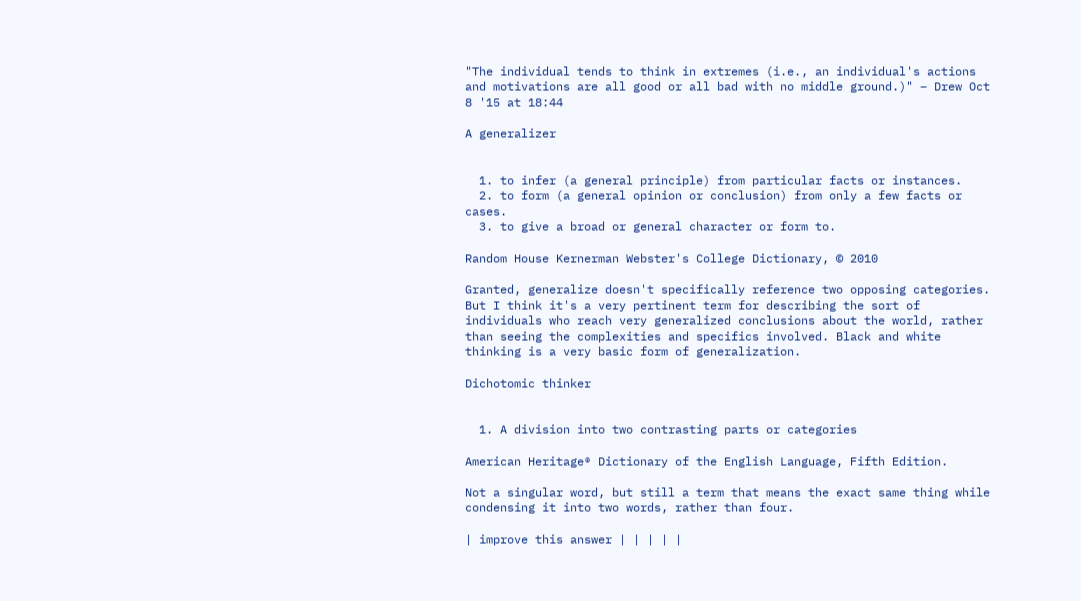"The individual tends to think in extremes (i.e., an individual's actions and motivations are all good or all bad with no middle ground.)" – Drew Oct 8 '15 at 18:44

A generalizer


  1. to infer (a general principle) from particular facts or instances.
  2. to form (a general opinion or conclusion) from only a few facts or cases.
  3. to give a broad or general character or form to.

Random House Kernerman Webster's College Dictionary, © 2010

Granted, generalize doesn't specifically reference two opposing categories. But I think it's a very pertinent term for describing the sort of individuals who reach very generalized conclusions about the world, rather than seeing the complexities and specifics involved. Black and white thinking is a very basic form of generalization.

Dichotomic thinker


  1. A division into two contrasting parts or categories

American Heritage® Dictionary of the English Language, Fifth Edition.

Not a singular word, but still a term that means the exact same thing while condensing it into two words, rather than four.

| improve this answer | | | | |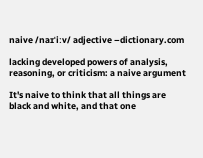naive /naɪˈiːv/ adjective –dictionary.com

lacking developed powers of analysis, reasoning, or criticism: a naive argument

It's naive to think that all things are black and white, and that one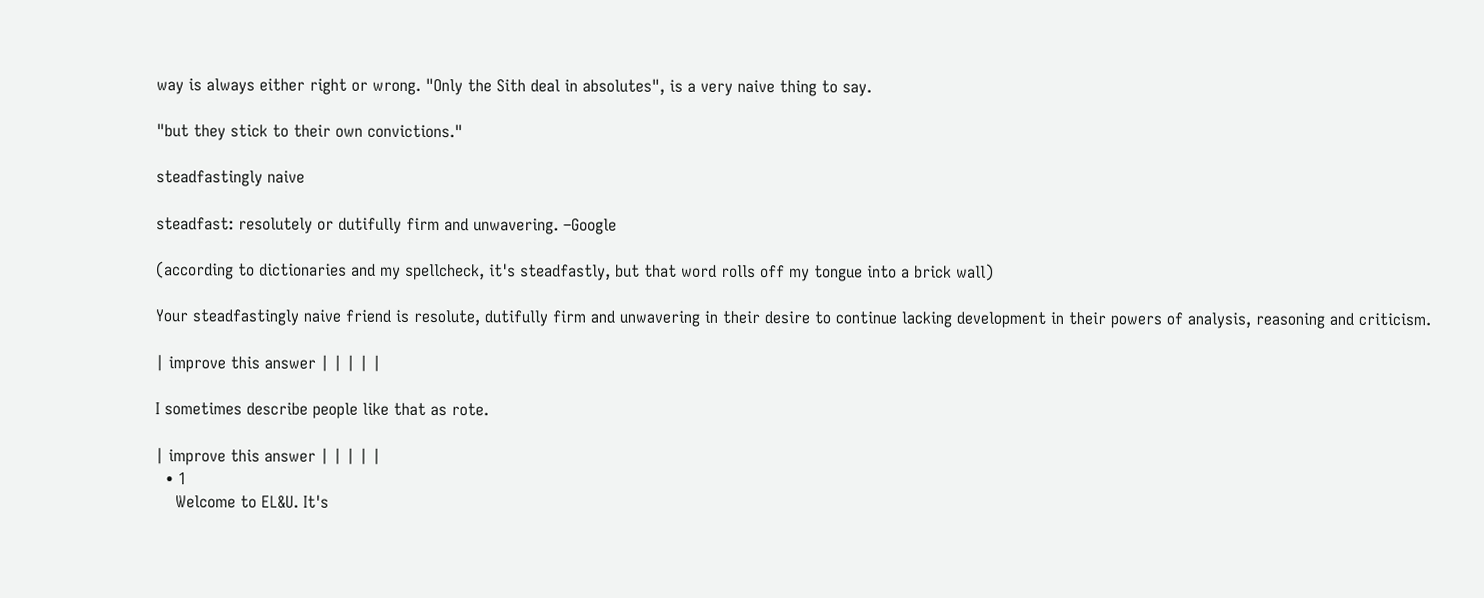way is always either right or wrong. "Only the Sith deal in absolutes", is a very naive thing to say.

"but they stick to their own convictions."

steadfastingly naive

steadfast: resolutely or dutifully firm and unwavering. –Google

(according to dictionaries and my spellcheck, it's steadfastly, but that word rolls off my tongue into a brick wall)

Your steadfastingly naive friend is resolute, dutifully firm and unwavering in their desire to continue lacking development in their powers of analysis, reasoning and criticism.

| improve this answer | | | | |

I sometimes describe people like that as rote.

| improve this answer | | | | |
  • 1
    Welcome to EL&U. It's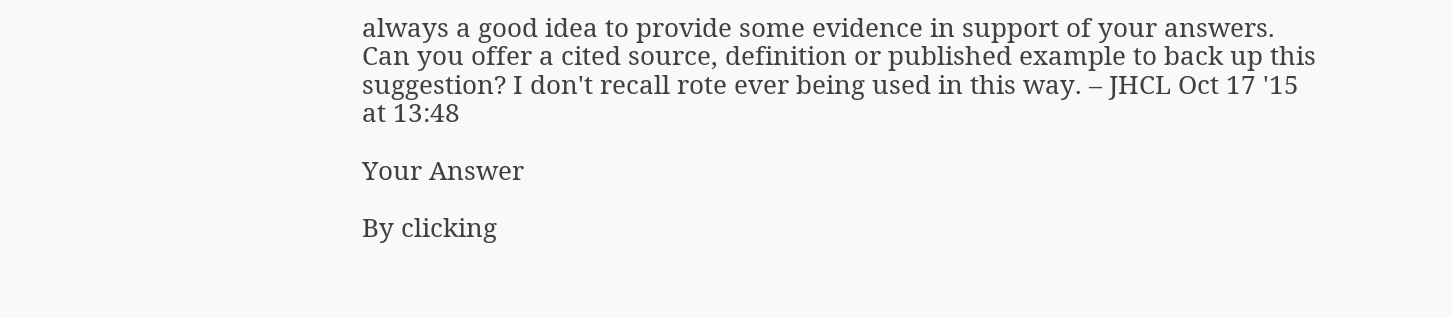always a good idea to provide some evidence in support of your answers. Can you offer a cited source, definition or published example to back up this suggestion? I don't recall rote ever being used in this way. – JHCL Oct 17 '15 at 13:48

Your Answer

By clicking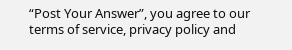“Post Your Answer”, you agree to our terms of service, privacy policy and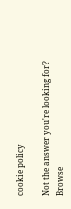cookie policy

Not the answer you're looking for? Browse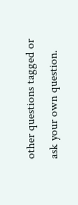other questions tagged or ask your own question.